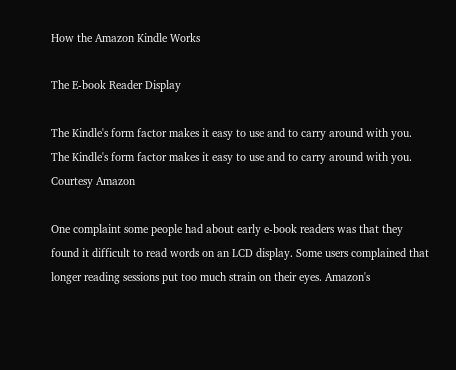How the Amazon Kindle Works

The E-book Reader Display

The Kindle's form factor makes it easy to use and to carry around with you.
The Kindle's form factor makes it easy to use and to carry around with you.
Courtesy Amazon

One complaint some people had about early e-book readers was that they found it difficult to read words on an LCD display. Some users complained that longer reading sessions put too much strain on their eyes. Amazon's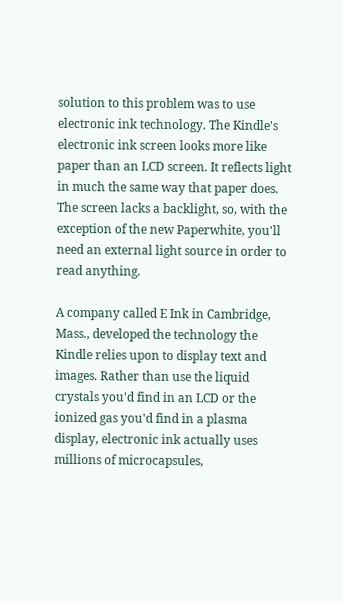solution to this problem was to use electronic ink technology. The Kindle's electronic ink screen looks more like paper than an LCD screen. It reflects light in much the same way that paper does. The screen lacks a backlight, so, with the exception of the new Paperwhite, you'll need an external light source in order to read anything.

A company called E Ink in Cambridge, Mass., developed the technology the Kindle relies upon to display text and images. Rather than use the liquid crystals you'd find in an LCD or the ionized gas you'd find in a plasma display, electronic ink actually uses millions of microcapsules,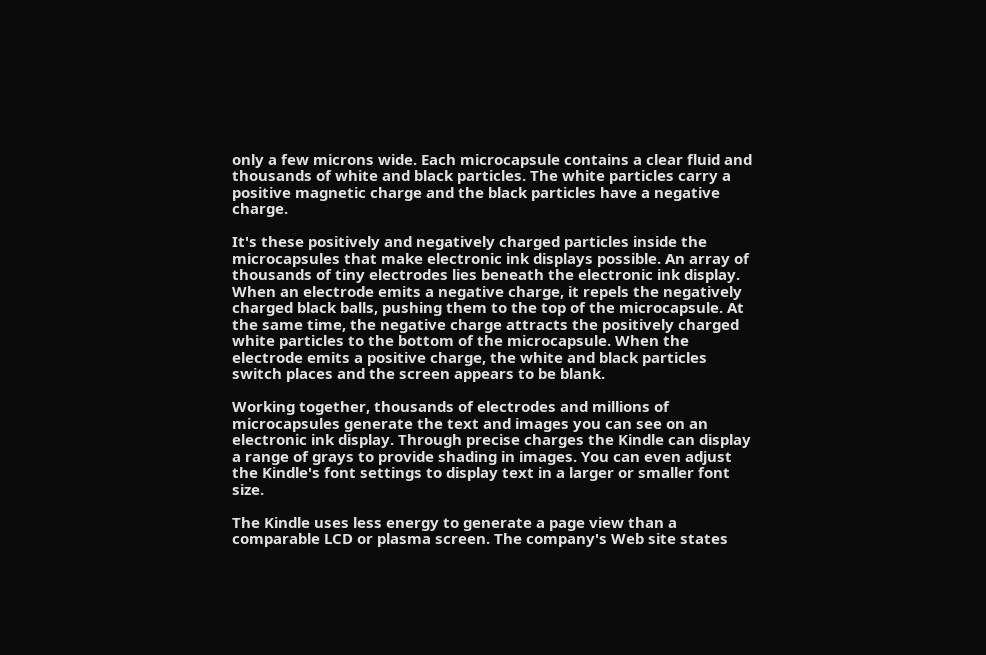only a few microns wide. Each microcapsule contains a clear fluid and thousands of white and black particles. The white particles carry a positive magnetic charge and the black particles have a negative charge.

It's these positively and negatively charged particles inside the microcapsules that make electronic ink displays possible. An array of thousands of tiny electrodes lies beneath the electronic ink display. When an electrode emits a negative charge, it repels the negatively charged black balls, pushing them to the top of the microcapsule. At the same time, the negative charge attracts the positively charged white particles to the bottom of the microcapsule. When the electrode emits a positive charge, the white and black particles switch places and the screen appears to be blank.

Working together, thousands of electrodes and millions of microcapsules generate the text and images you can see on an electronic ink display. Through precise charges the Kindle can display a range of grays to provide shading in images. You can even adjust the Kindle's font settings to display text in a larger or smaller font size.

The Kindle uses less energy to generate a page view than a comparable LCD or plasma screen. The company's Web site states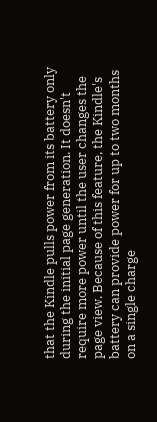that the Kindle pulls power from its battery only during the initial page generation. It doesn't require more power until the user changes the page view. Because of this feature, the Kindle's battery can provide power for up to two months on a single charge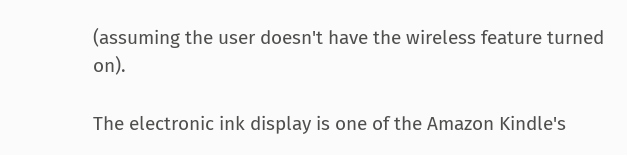(assuming the user doesn't have the wireless feature turned on).

The electronic ink display is one of the Amazon Kindle's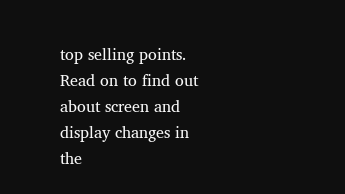top selling points. Read on to find out about screen and display changes in the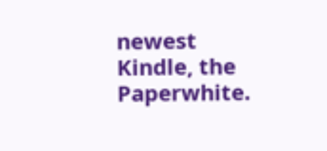newest Kindle, the Paperwhite.